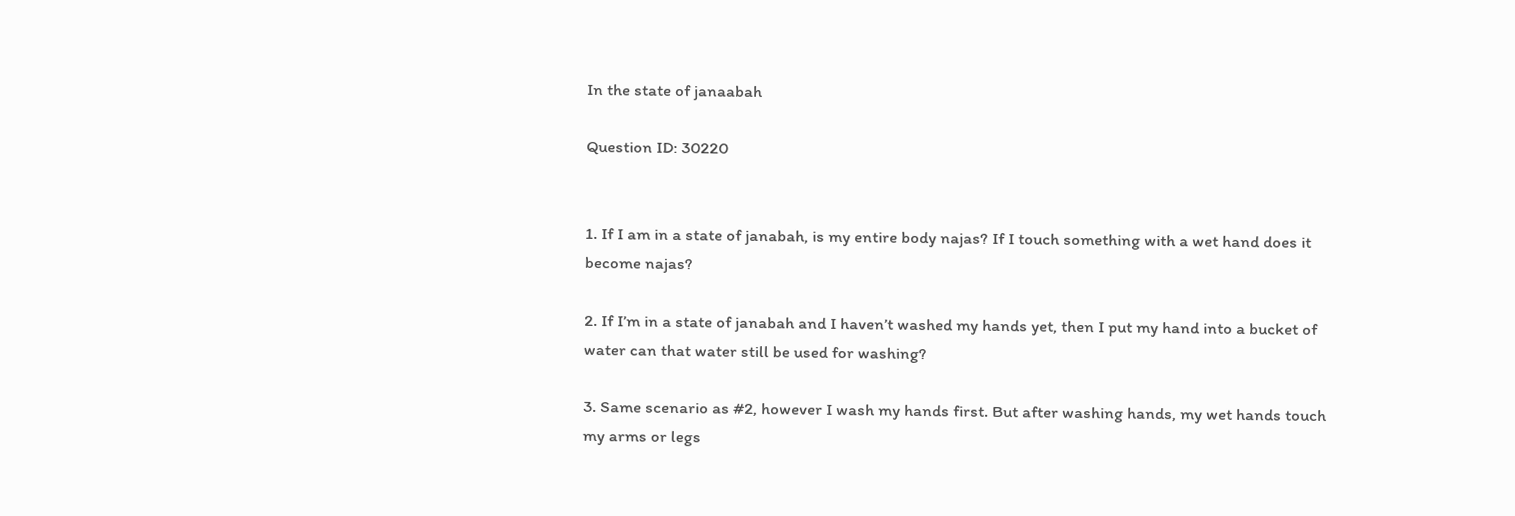In the state of janaabah

Question ID: 30220


1. If I am in a state of janabah, is my entire body najas? If I touch something with a wet hand does it become najas?

2. If I’m in a state of janabah and I haven’t washed my hands yet, then I put my hand into a bucket of water can that water still be used for washing?

3. Same scenario as #2, however I wash my hands first. But after washing hands, my wet hands touch my arms or legs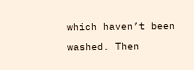which haven’t been washed. Then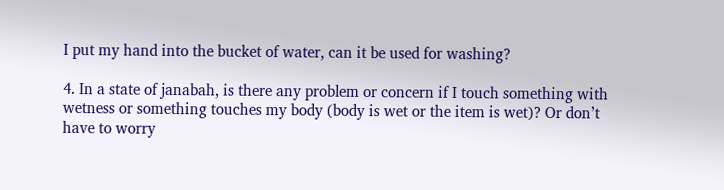I put my hand into the bucket of water, can it be used for washing?

4. In a state of janabah, is there any problem or concern if I touch something with wetness or something touches my body (body is wet or the item is wet)? Or don’t have to worry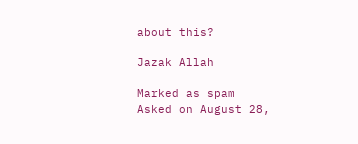about this?

Jazak Allah

Marked as spam
Asked on August 28,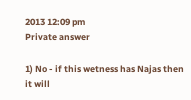2013 12:09 pm
Private answer

1) No - if this wetness has Najas then it will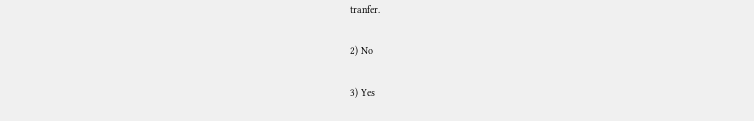tranfer.

2) No

3) Yes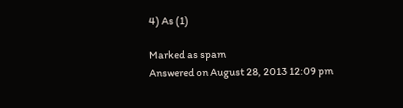4) As (1)

Marked as spam
Answered on August 28, 2013 12:09 pm